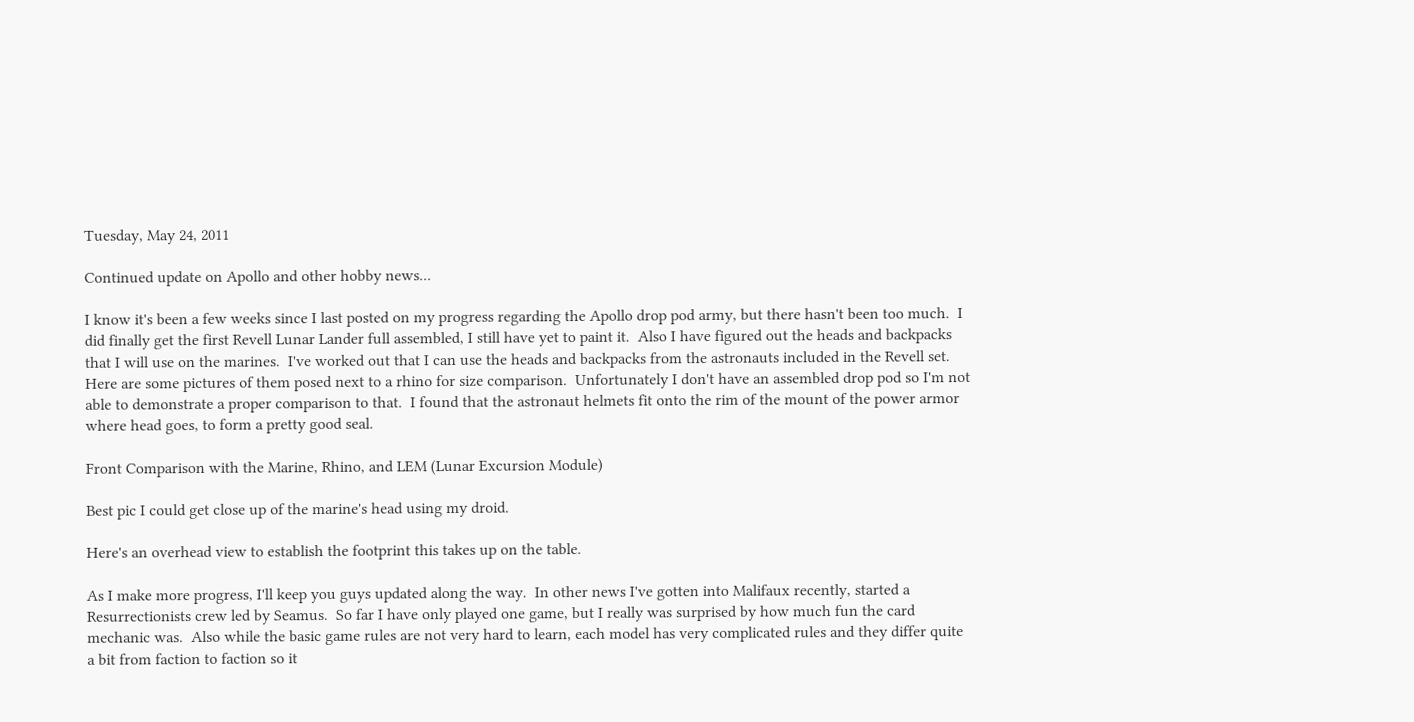Tuesday, May 24, 2011

Continued update on Apollo and other hobby news...

I know it's been a few weeks since I last posted on my progress regarding the Apollo drop pod army, but there hasn't been too much.  I did finally get the first Revell Lunar Lander full assembled, I still have yet to paint it.  Also I have figured out the heads and backpacks that I will use on the marines.  I've worked out that I can use the heads and backpacks from the astronauts included in the Revell set.  Here are some pictures of them posed next to a rhino for size comparison.  Unfortunately I don't have an assembled drop pod so I'm not able to demonstrate a proper comparison to that.  I found that the astronaut helmets fit onto the rim of the mount of the power armor where head goes, to form a pretty good seal.

Front Comparison with the Marine, Rhino, and LEM (Lunar Excursion Module)

Best pic I could get close up of the marine's head using my droid.

Here's an overhead view to establish the footprint this takes up on the table.

As I make more progress, I'll keep you guys updated along the way.  In other news I've gotten into Malifaux recently, started a Resurrectionists crew led by Seamus.  So far I have only played one game, but I really was surprised by how much fun the card mechanic was.  Also while the basic game rules are not very hard to learn, each model has very complicated rules and they differ quite a bit from faction to faction so it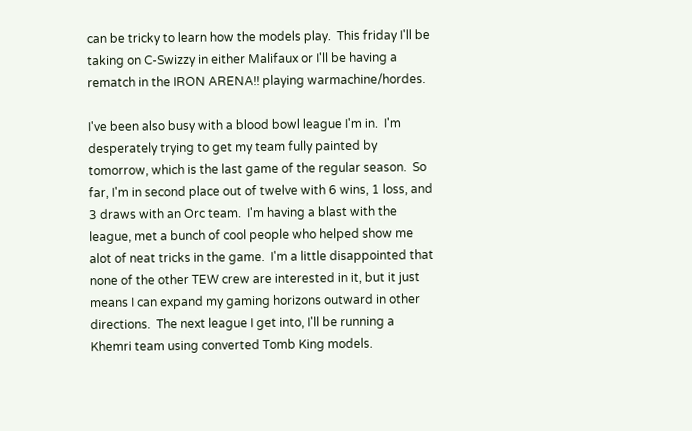can be tricky to learn how the models play.  This friday I'll be taking on C-Swizzy in either Malifaux or I'll be having a rematch in the IRON ARENA!! playing warmachine/hordes.

I've been also busy with a blood bowl league I'm in.  I'm desperately trying to get my team fully painted by tomorrow, which is the last game of the regular season.  So far, I'm in second place out of twelve with 6 wins, 1 loss, and 3 draws with an Orc team.  I'm having a blast with the league, met a bunch of cool people who helped show me alot of neat tricks in the game.  I'm a little disappointed that none of the other TEW crew are interested in it, but it just means I can expand my gaming horizons outward in other directions.  The next league I get into, I'll be running a Khemri team using converted Tomb King models.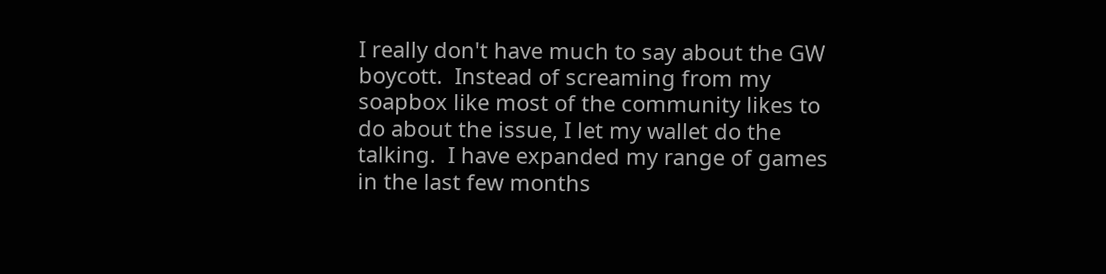I really don't have much to say about the GW boycott.  Instead of screaming from my soapbox like most of the community likes to do about the issue, I let my wallet do the talking.  I have expanded my range of games in the last few months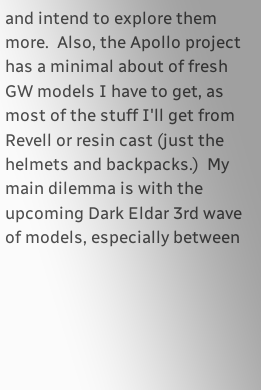and intend to explore them more.  Also, the Apollo project has a minimal about of fresh GW models I have to get, as most of the stuff I'll get from Revell or resin cast (just the helmets and backpacks.)  My main dilemma is with the upcoming Dark Eldar 3rd wave of models, especially between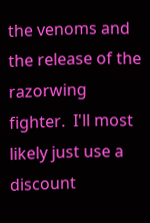the venoms and the release of the razorwing fighter.  I'll most likely just use a discount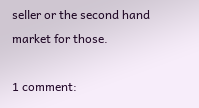seller or the second hand market for those.

1 comment: